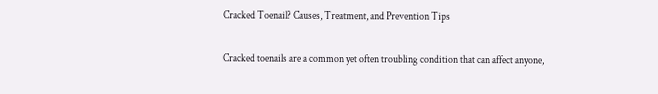Cracked Toenail? Causes, Treatment, and Prevention Tips

Cracked toenails are a common yet often troubling condition that can affect anyone,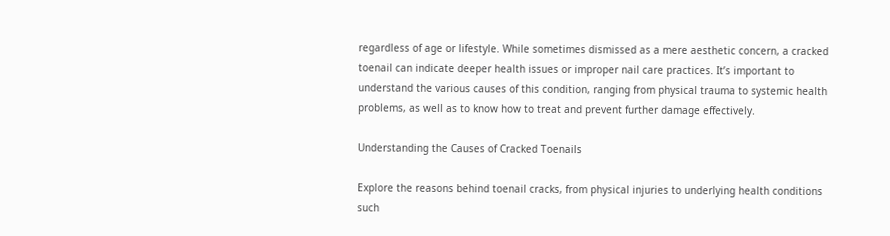regardless of age or lifestyle. While sometimes dismissed as a mere aesthetic concern, a cracked toenail can indicate deeper health issues or improper nail care practices. It’s important to understand the various causes of this condition, ranging from physical trauma to systemic health problems, as well as to know how to treat and prevent further damage effectively.

Understanding the Causes of Cracked Toenails

Explore the reasons behind toenail cracks, from physical injuries to underlying health conditions such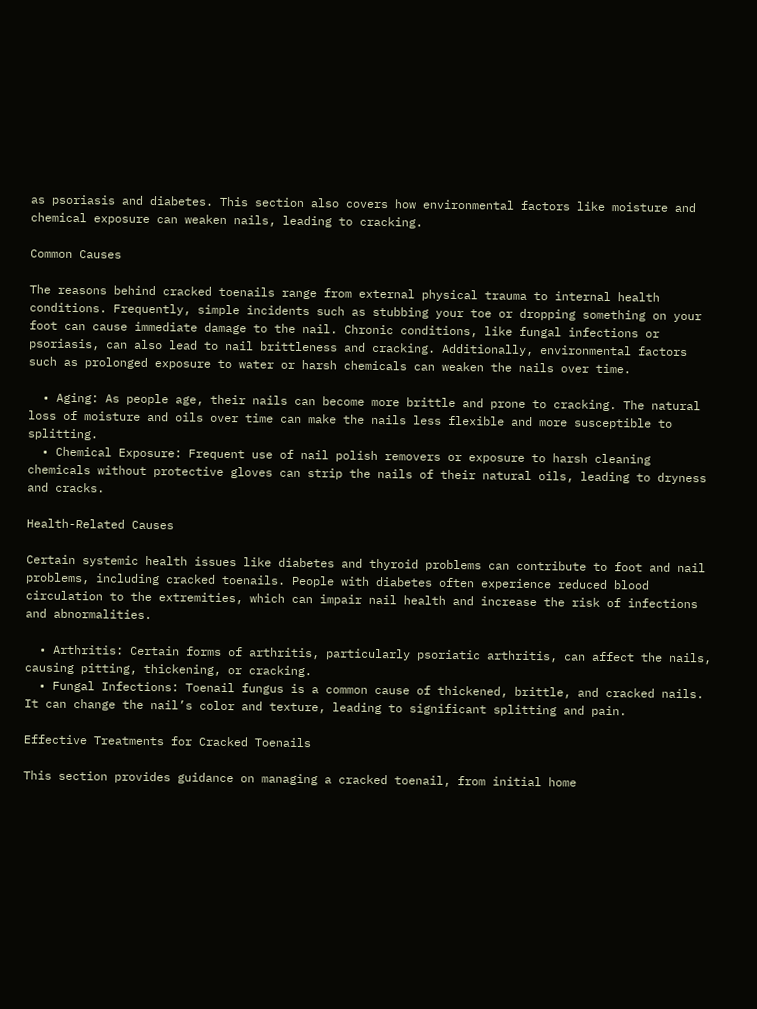as psoriasis and diabetes. This section also covers how environmental factors like moisture and chemical exposure can weaken nails, leading to cracking.

Common Causes

The reasons behind cracked toenails range from external physical trauma to internal health conditions. Frequently, simple incidents such as stubbing your toe or dropping something on your foot can cause immediate damage to the nail. Chronic conditions, like fungal infections or psoriasis, can also lead to nail brittleness and cracking. Additionally, environmental factors such as prolonged exposure to water or harsh chemicals can weaken the nails over time.

  • Aging: As people age, their nails can become more brittle and prone to cracking. The natural loss of moisture and oils over time can make the nails less flexible and more susceptible to splitting.
  • Chemical Exposure: Frequent use of nail polish removers or exposure to harsh cleaning chemicals without protective gloves can strip the nails of their natural oils, leading to dryness and cracks.

Health-Related Causes

Certain systemic health issues like diabetes and thyroid problems can contribute to foot and nail problems, including cracked toenails. People with diabetes often experience reduced blood circulation to the extremities, which can impair nail health and increase the risk of infections and abnormalities.

  • Arthritis: Certain forms of arthritis, particularly psoriatic arthritis, can affect the nails, causing pitting, thickening, or cracking.
  • Fungal Infections: Toenail fungus is a common cause of thickened, brittle, and cracked nails. It can change the nail’s color and texture, leading to significant splitting and pain.

Effective Treatments for Cracked Toenails

This section provides guidance on managing a cracked toenail, from initial home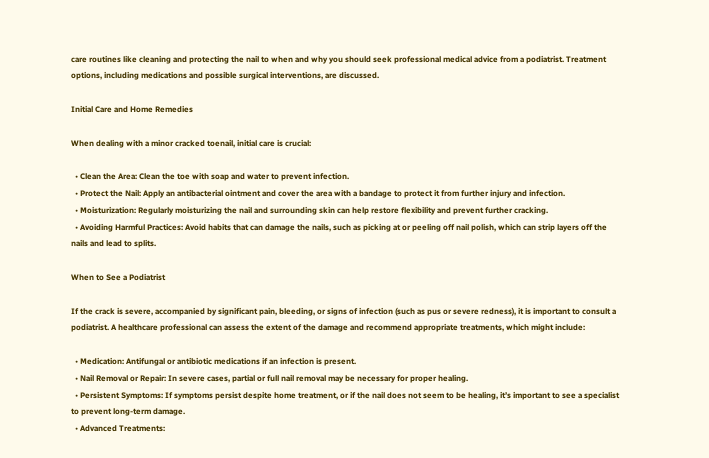care routines like cleaning and protecting the nail to when and why you should seek professional medical advice from a podiatrist. Treatment options, including medications and possible surgical interventions, are discussed.

Initial Care and Home Remedies

When dealing with a minor cracked toenail, initial care is crucial:

  • Clean the Area: Clean the toe with soap and water to prevent infection.
  • Protect the Nail: Apply an antibacterial ointment and cover the area with a bandage to protect it from further injury and infection.
  • Moisturization: Regularly moisturizing the nail and surrounding skin can help restore flexibility and prevent further cracking.
  • Avoiding Harmful Practices: Avoid habits that can damage the nails, such as picking at or peeling off nail polish, which can strip layers off the nails and lead to splits.

When to See a Podiatrist

If the crack is severe, accompanied by significant pain, bleeding, or signs of infection (such as pus or severe redness), it is important to consult a podiatrist. A healthcare professional can assess the extent of the damage and recommend appropriate treatments, which might include:

  • Medication: Antifungal or antibiotic medications if an infection is present.
  • Nail Removal or Repair: In severe cases, partial or full nail removal may be necessary for proper healing.
  • Persistent Symptoms: If symptoms persist despite home treatment, or if the nail does not seem to be healing, it’s important to see a specialist to prevent long-term damage.
  • Advanced Treatments: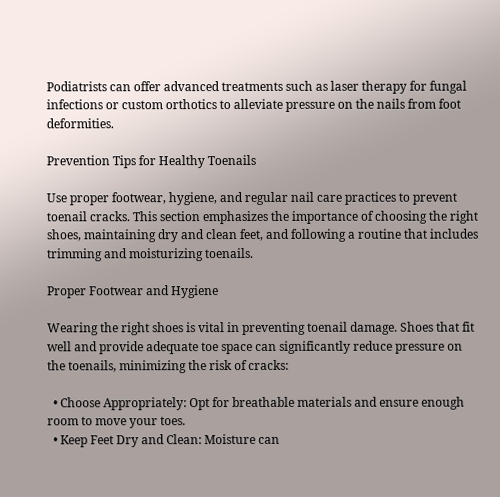Podiatrists can offer advanced treatments such as laser therapy for fungal infections or custom orthotics to alleviate pressure on the nails from foot deformities.

Prevention Tips for Healthy Toenails

Use proper footwear, hygiene, and regular nail care practices to prevent toenail cracks. This section emphasizes the importance of choosing the right shoes, maintaining dry and clean feet, and following a routine that includes trimming and moisturizing toenails.

Proper Footwear and Hygiene

Wearing the right shoes is vital in preventing toenail damage. Shoes that fit well and provide adequate toe space can significantly reduce pressure on the toenails, minimizing the risk of cracks:

  • Choose Appropriately: Opt for breathable materials and ensure enough room to move your toes.
  • Keep Feet Dry and Clean: Moisture can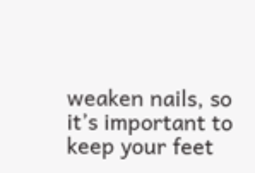weaken nails, so it’s important to keep your feet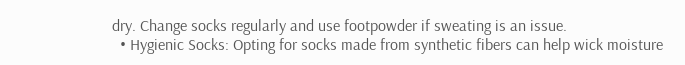dry. Change socks regularly and use footpowder if sweating is an issue.
  • Hygienic Socks: Opting for socks made from synthetic fibers can help wick moisture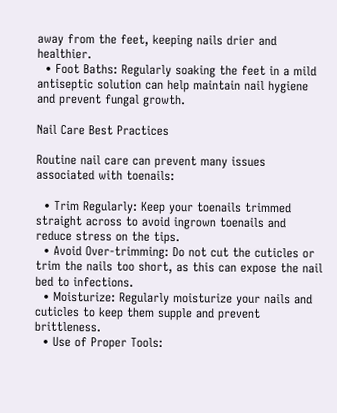away from the feet, keeping nails drier and healthier.
  • Foot Baths: Regularly soaking the feet in a mild antiseptic solution can help maintain nail hygiene and prevent fungal growth.

Nail Care Best Practices

Routine nail care can prevent many issues associated with toenails:

  • Trim Regularly: Keep your toenails trimmed straight across to avoid ingrown toenails and reduce stress on the tips.
  • Avoid Over-trimming: Do not cut the cuticles or trim the nails too short, as this can expose the nail bed to infections.
  • Moisturize: Regularly moisturize your nails and cuticles to keep them supple and prevent brittleness.
  • Use of Proper Tools: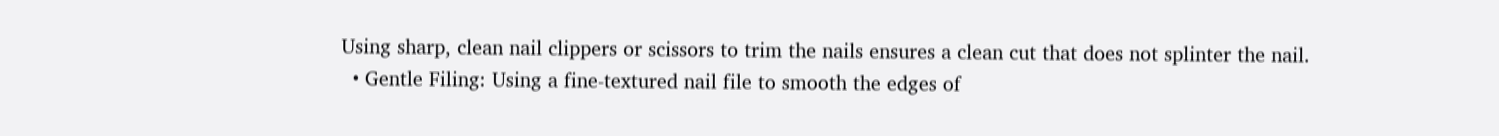Using sharp, clean nail clippers or scissors to trim the nails ensures a clean cut that does not splinter the nail.
  • Gentle Filing: Using a fine-textured nail file to smooth the edges of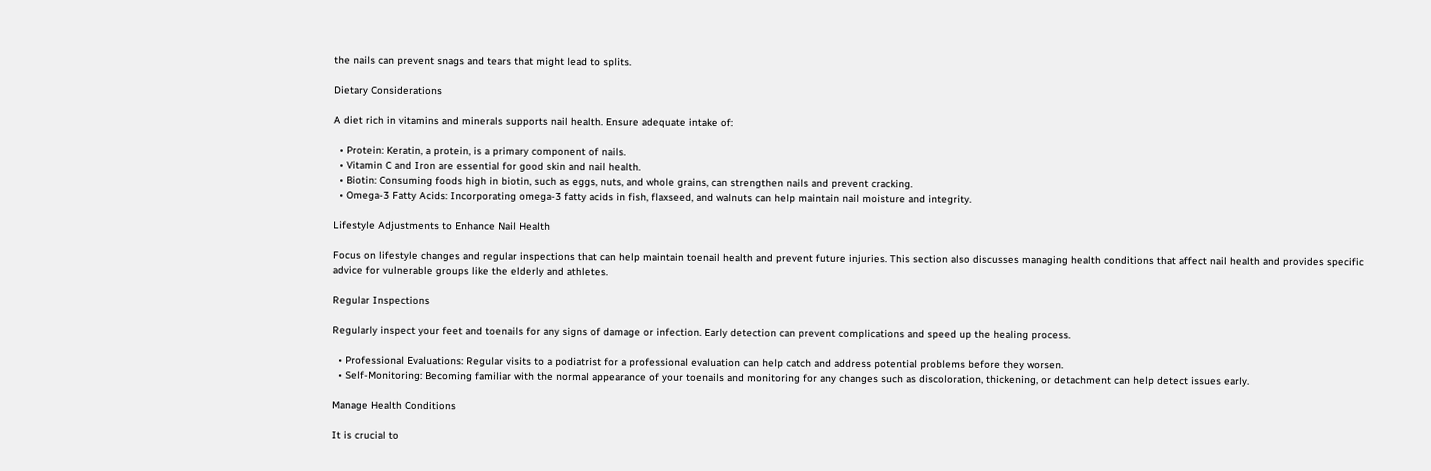the nails can prevent snags and tears that might lead to splits.

Dietary Considerations

A diet rich in vitamins and minerals supports nail health. Ensure adequate intake of:

  • Protein: Keratin, a protein, is a primary component of nails.
  • Vitamin C and Iron are essential for good skin and nail health.
  • Biotin: Consuming foods high in biotin, such as eggs, nuts, and whole grains, can strengthen nails and prevent cracking.
  • Omega-3 Fatty Acids: Incorporating omega-3 fatty acids in fish, flaxseed, and walnuts can help maintain nail moisture and integrity.

Lifestyle Adjustments to Enhance Nail Health

Focus on lifestyle changes and regular inspections that can help maintain toenail health and prevent future injuries. This section also discusses managing health conditions that affect nail health and provides specific advice for vulnerable groups like the elderly and athletes.

Regular Inspections

Regularly inspect your feet and toenails for any signs of damage or infection. Early detection can prevent complications and speed up the healing process.

  • Professional Evaluations: Regular visits to a podiatrist for a professional evaluation can help catch and address potential problems before they worsen.
  • Self-Monitoring: Becoming familiar with the normal appearance of your toenails and monitoring for any changes such as discoloration, thickening, or detachment can help detect issues early.

Manage Health Conditions

It is crucial to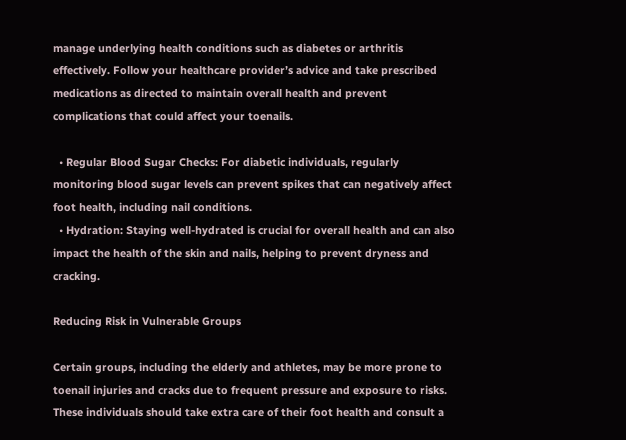manage underlying health conditions such as diabetes or arthritis effectively. Follow your healthcare provider’s advice and take prescribed medications as directed to maintain overall health and prevent complications that could affect your toenails.

  • Regular Blood Sugar Checks: For diabetic individuals, regularly monitoring blood sugar levels can prevent spikes that can negatively affect foot health, including nail conditions.
  • Hydration: Staying well-hydrated is crucial for overall health and can also impact the health of the skin and nails, helping to prevent dryness and cracking.

Reducing Risk in Vulnerable Groups

Certain groups, including the elderly and athletes, may be more prone to toenail injuries and cracks due to frequent pressure and exposure to risks. These individuals should take extra care of their foot health and consult a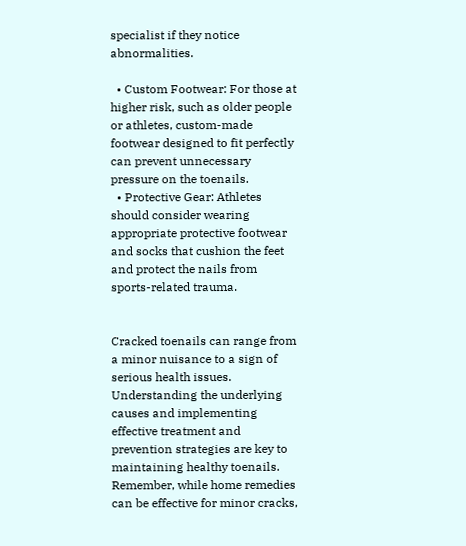specialist if they notice abnormalities.

  • Custom Footwear: For those at higher risk, such as older people or athletes, custom-made footwear designed to fit perfectly can prevent unnecessary pressure on the toenails.
  • Protective Gear: Athletes should consider wearing appropriate protective footwear and socks that cushion the feet and protect the nails from sports-related trauma.


Cracked toenails can range from a minor nuisance to a sign of serious health issues. Understanding the underlying causes and implementing effective treatment and prevention strategies are key to maintaining healthy toenails. Remember, while home remedies can be effective for minor cracks,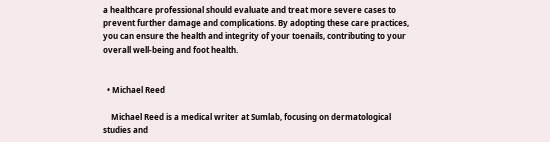a healthcare professional should evaluate and treat more severe cases to prevent further damage and complications. By adopting these care practices, you can ensure the health and integrity of your toenails, contributing to your overall well-being and foot health.


  • Michael Reed

    Michael Reed is a medical writer at Sumlab, focusing on dermatological studies and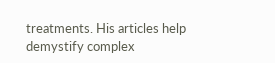treatments. His articles help demystify complex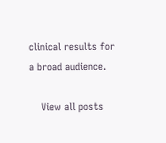clinical results for a broad audience.

    View all posts